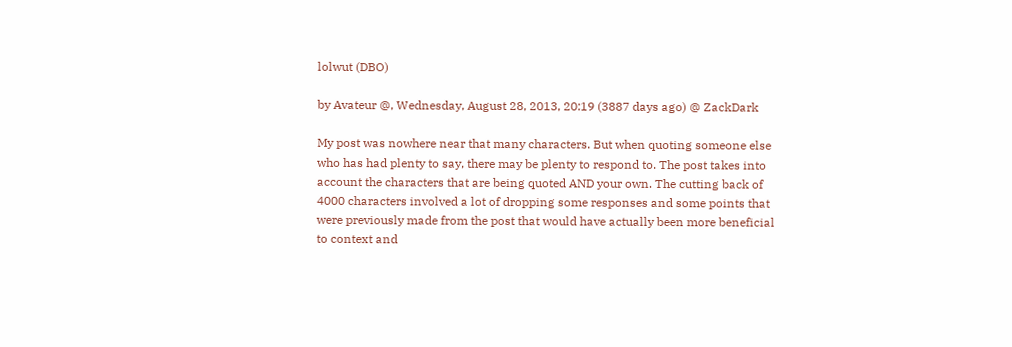lolwut (DBO)

by Avateur @, Wednesday, August 28, 2013, 20:19 (3887 days ago) @ ZackDark

My post was nowhere near that many characters. But when quoting someone else who has had plenty to say, there may be plenty to respond to. The post takes into account the characters that are being quoted AND your own. The cutting back of 4000 characters involved a lot of dropping some responses and some points that were previously made from the post that would have actually been more beneficial to context and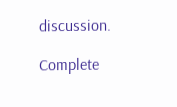discussion.

Complete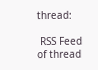thread:

 RSS Feed of thread